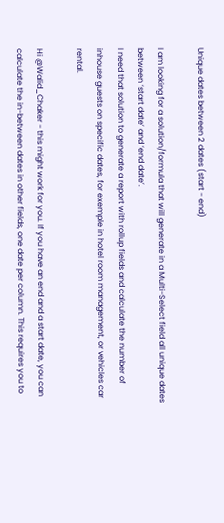Unique dates between 2 dates (start - end)

I am looking for a solution/formula that will generate in a Multi-Select field all unique dates between ‘start date’ and ‘end date’.
I need that solution to generate a report with rollup fields and calculate the number of inhouse guests on specific dates, for exemple in hotel room management, or vehicles car rental.

Hi @Walid_Chaker - this might work for you. If you have an end and a start date, you can calculate the in-between dates in other fields, one date per column. This requires you to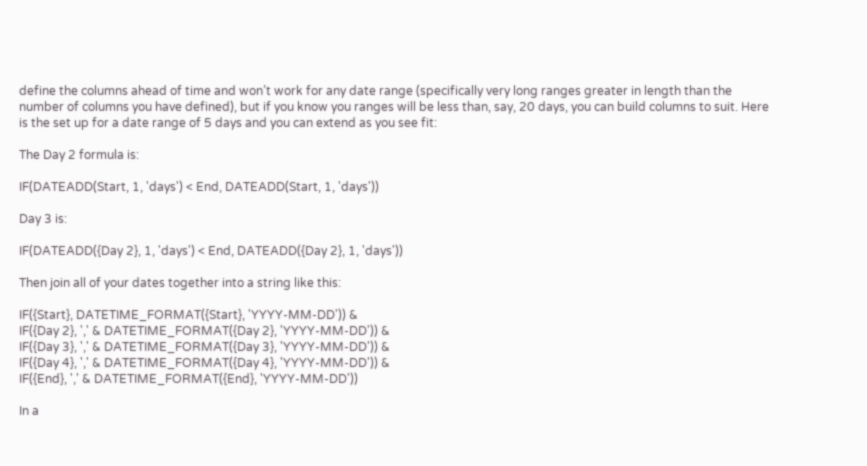define the columns ahead of time and won’t work for any date range (specifically very long ranges greater in length than the number of columns you have defined), but if you know you ranges will be less than, say, 20 days, you can build columns to suit. Here is the set up for a date range of 5 days and you can extend as you see fit:

The Day 2 formula is:

IF(DATEADD(Start, 1, 'days') < End, DATEADD(Start, 1, 'days'))

Day 3 is:

IF(DATEADD({Day 2}, 1, 'days') < End, DATEADD({Day 2}, 1, 'days'))

Then join all of your dates together into a string like this:

IF({Start}, DATETIME_FORMAT({Start}, 'YYYY-MM-DD')) &
IF({Day 2}, ',' & DATETIME_FORMAT({Day 2}, 'YYYY-MM-DD')) &
IF({Day 3}, ',' & DATETIME_FORMAT({Day 3}, 'YYYY-MM-DD')) &
IF({Day 4}, ',' & DATETIME_FORMAT({Day 4}, 'YYYY-MM-DD')) &
IF({End}, ',' & DATETIME_FORMAT({End}, 'YYYY-MM-DD'))

In a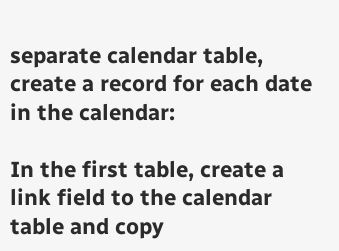separate calendar table, create a record for each date in the calendar:

In the first table, create a link field to the calendar table and copy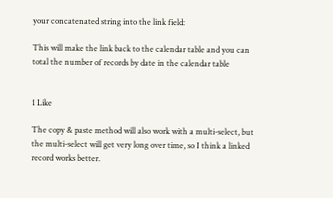your concatenated string into the link field:

This will make the link back to the calendar table and you can total the number of records by date in the calendar table


1 Like

The copy & paste method will also work with a multi-select, but the multi-select will get very long over time, so I think a linked record works better.